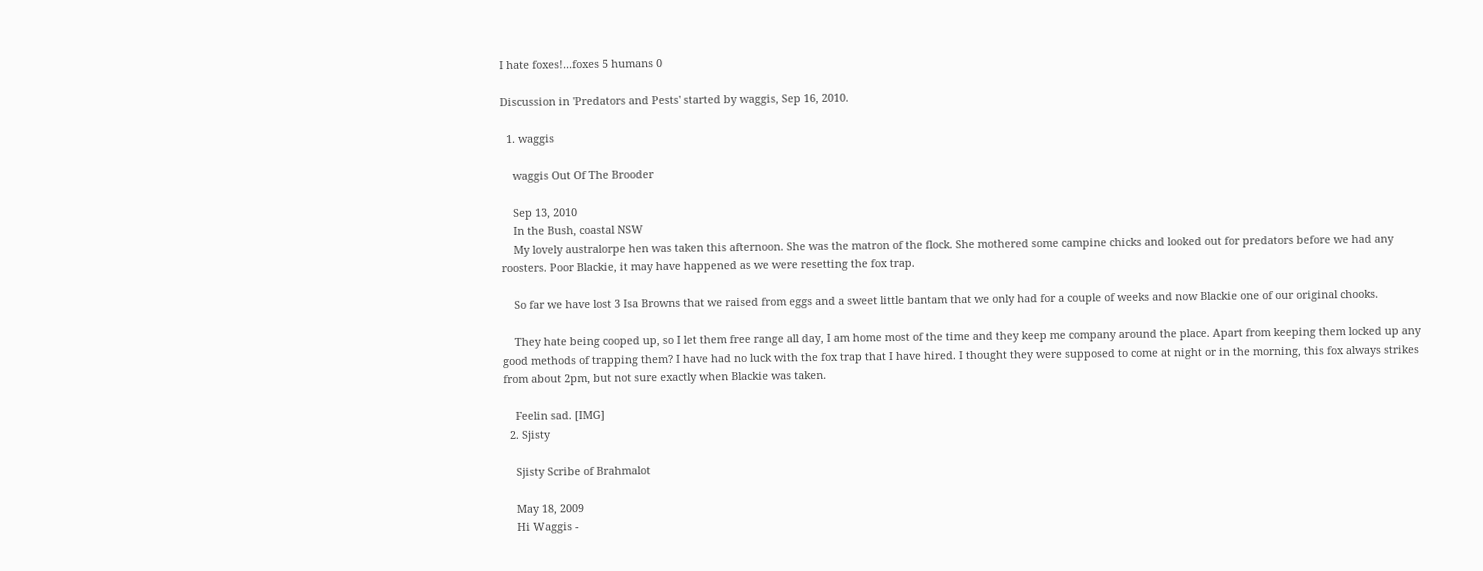I hate foxes!...foxes 5 humans 0

Discussion in 'Predators and Pests' started by waggis, Sep 16, 2010.

  1. waggis

    waggis Out Of The Brooder

    Sep 13, 2010
    In the Bush, coastal NSW
    My lovely australorpe hen was taken this afternoon. She was the matron of the flock. She mothered some campine chicks and looked out for predators before we had any roosters. Poor Blackie, it may have happened as we were resetting the fox trap.

    So far we have lost 3 Isa Browns that we raised from eggs and a sweet little bantam that we only had for a couple of weeks and now Blackie one of our original chooks.

    They hate being cooped up, so I let them free range all day, I am home most of the time and they keep me company around the place. Apart from keeping them locked up any good methods of trapping them? I have had no luck with the fox trap that I have hired. I thought they were supposed to come at night or in the morning, this fox always strikes from about 2pm, but not sure exactly when Blackie was taken.

    Feelin sad. [IMG]
  2. Sjisty

    Sjisty Scribe of Brahmalot

    May 18, 2009
    Hi Waggis -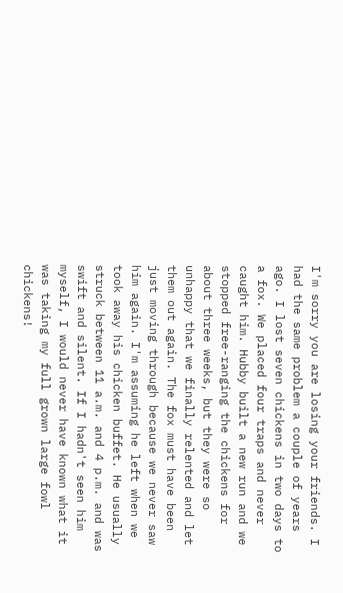I'm sorry you are losing your friends. I had the same problem a couple of years ago. I lost seven chickens in two days to a fox. We placed four traps and never caught him. Hubby built a new run and we stopped free-ranging the chickens for about three weeks, but they were so unhappy that we finally relented and let them out again. The fox must have been just moving through because we never saw him again. I'm assuming he left when we took away his chicken buffet. He usually struck between 11 a.m. and 4 p.m. and was swift and silent. If I hadn't seen him myself, I would never have known what it was taking my full grown large fowl chickens!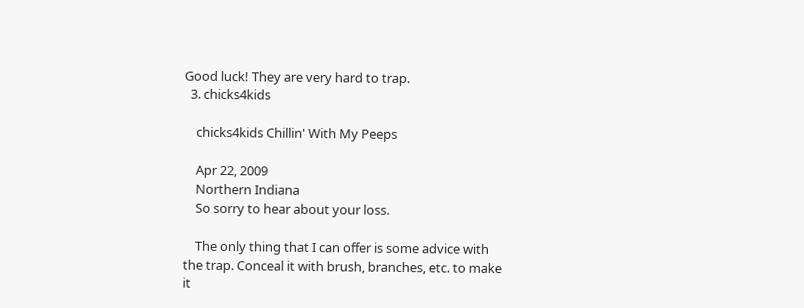Good luck! They are very hard to trap.
  3. chicks4kids

    chicks4kids Chillin' With My Peeps

    Apr 22, 2009
    Northern Indiana
    So sorry to hear about your loss.

    The only thing that I can offer is some advice with the trap. Conceal it with brush, branches, etc. to make it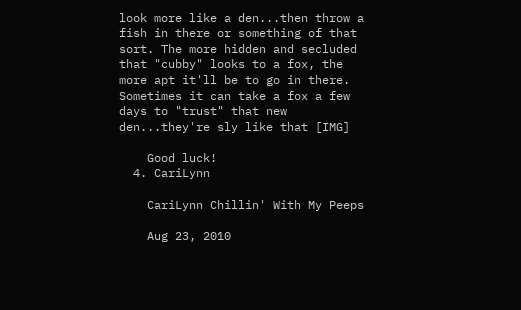look more like a den...then throw a fish in there or something of that sort. The more hidden and secluded that "cubby" looks to a fox, the more apt it'll be to go in there. Sometimes it can take a fox a few days to "trust" that new den...they're sly like that [IMG]

    Good luck!
  4. CariLynn

    CariLynn Chillin' With My Peeps

    Aug 23, 2010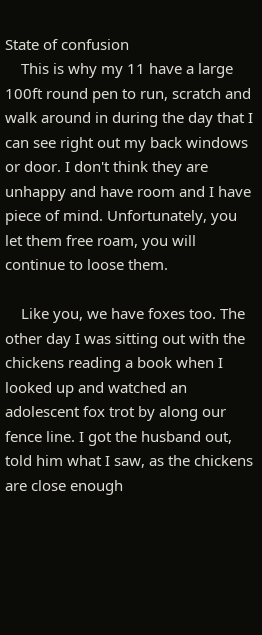State of confusion
    This is why my 11 have a large 100ft round pen to run, scratch and walk around in during the day that I can see right out my back windows or door. I don't think they are unhappy and have room and I have piece of mind. Unfortunately, you let them free roam, you will continue to loose them.

    Like you, we have foxes too. The other day I was sitting out with the chickens reading a book when I looked up and watched an adolescent fox trot by along our fence line. I got the husband out, told him what I saw, as the chickens are close enough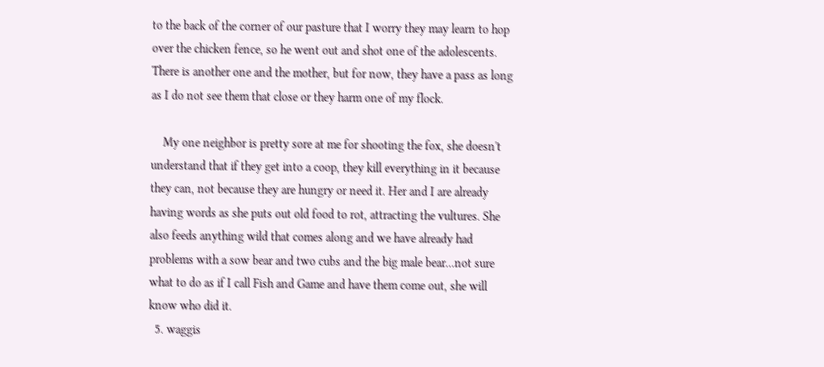to the back of the corner of our pasture that I worry they may learn to hop over the chicken fence, so he went out and shot one of the adolescents. There is another one and the mother, but for now, they have a pass as long as I do not see them that close or they harm one of my flock.

    My one neighbor is pretty sore at me for shooting the fox, she doesn't understand that if they get into a coop, they kill everything in it because they can, not because they are hungry or need it. Her and I are already having words as she puts out old food to rot, attracting the vultures. She also feeds anything wild that comes along and we have already had problems with a sow bear and two cubs and the big male bear...not sure what to do as if I call Fish and Game and have them come out, she will know who did it.
  5. waggis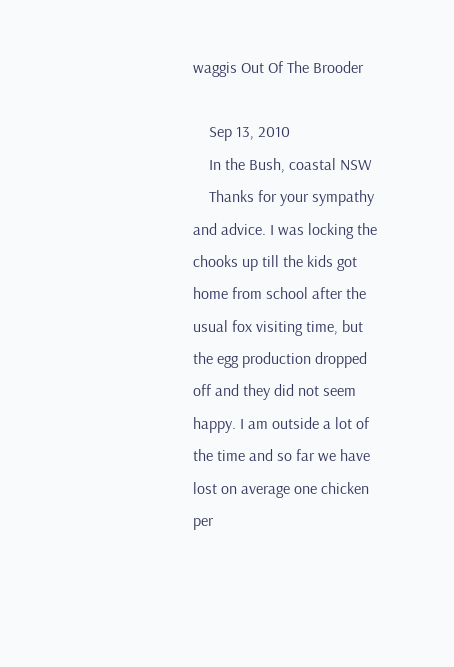waggis Out Of The Brooder

    Sep 13, 2010
    In the Bush, coastal NSW
    Thanks for your sympathy and advice. I was locking the chooks up till the kids got home from school after the usual fox visiting time, but the egg production dropped off and they did not seem happy. I am outside a lot of the time and so far we have lost on average one chicken per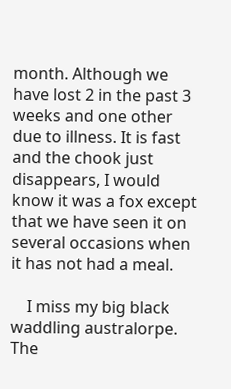month. Although we have lost 2 in the past 3 weeks and one other due to illness. It is fast and the chook just disappears, I would know it was a fox except that we have seen it on several occasions when it has not had a meal.

    I miss my big black waddling australorpe. The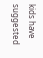kids have suggested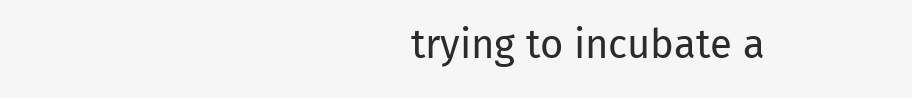trying to incubate a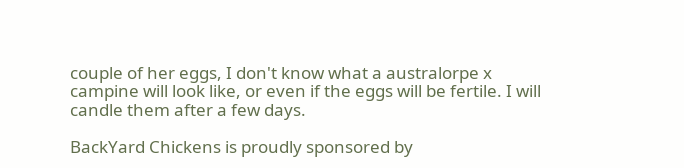couple of her eggs, I don't know what a australorpe x campine will look like, or even if the eggs will be fertile. I will candle them after a few days.

BackYard Chickens is proudly sponsored by